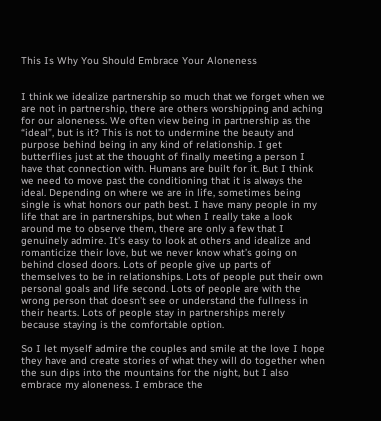This Is Why You Should Embrace Your Aloneness


I think we idealize partnership so much that we forget when we are not in partnership, there are others worshipping and aching for our aloneness. We often view being in partnership as the “ideal”, but is it? This is not to undermine the beauty and purpose behind being in any kind of relationship. I get butterflies just at the thought of finally meeting a person I have that connection with. Humans are built for it. But I think we need to move past the conditioning that it is always the ideal. Depending on where we are in life, sometimes being single is what honors our path best. I have many people in my life that are in partnerships, but when I really take a look around me to observe them, there are only a few that I genuinely admire. It’s easy to look at others and idealize and romanticize their love, but we never know what’s going on behind closed doors. Lots of people give up parts of themselves to be in relationships. Lots of people put their own personal goals and life second. Lots of people are with the wrong person that doesn’t see or understand the fullness in their hearts. Lots of people stay in partnerships merely because staying is the comfortable option.

So I let myself admire the couples and smile at the love I hope they have and create stories of what they will do together when the sun dips into the mountains for the night, but I also embrace my aloneness. I embrace the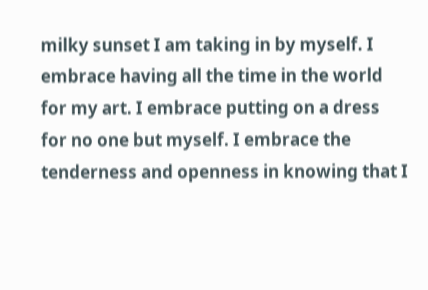milky sunset I am taking in by myself. I embrace having all the time in the world for my art. I embrace putting on a dress for no one but myself. I embrace the tenderness and openness in knowing that I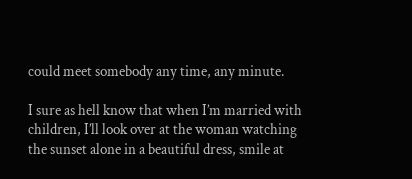could meet somebody any time, any minute.

I sure as hell know that when I’m married with children, I’ll look over at the woman watching the sunset alone in a beautiful dress, smile at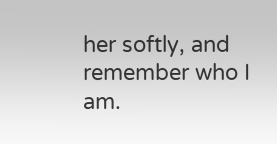her softly, and remember who I am.